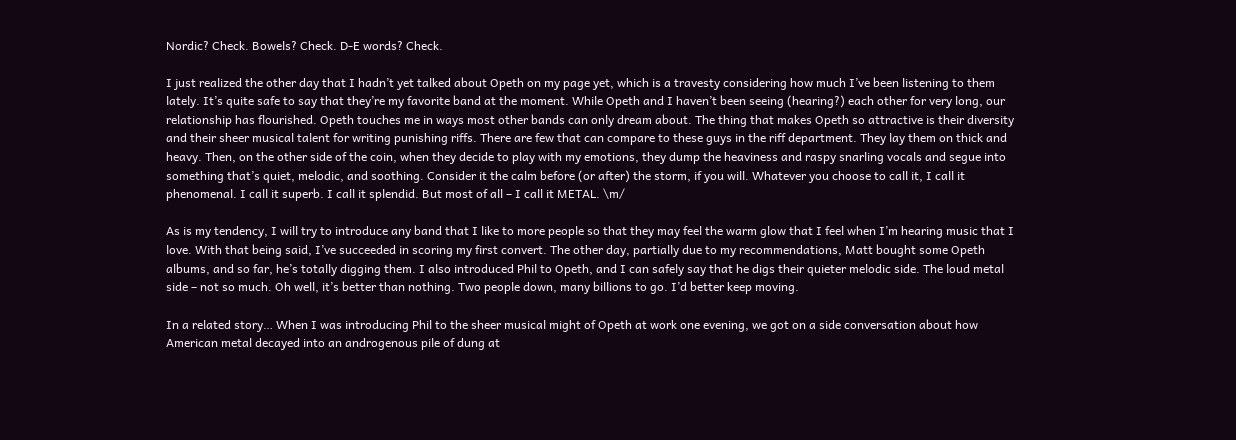Nordic? Check. Bowels? Check. D-E words? Check.

I just realized the other day that I hadn’t yet talked about Opeth on my page yet, which is a travesty considering how much I’ve been listening to them lately. It’s quite safe to say that they’re my favorite band at the moment. While Opeth and I haven’t been seeing (hearing?) each other for very long, our relationship has flourished. Opeth touches me in ways most other bands can only dream about. The thing that makes Opeth so attractive is their diversity and their sheer musical talent for writing punishing riffs. There are few that can compare to these guys in the riff department. They lay them on thick and heavy. Then, on the other side of the coin, when they decide to play with my emotions, they dump the heaviness and raspy snarling vocals and segue into something that’s quiet, melodic, and soothing. Consider it the calm before (or after) the storm, if you will. Whatever you choose to call it, I call it phenomenal. I call it superb. I call it splendid. But most of all – I call it METAL. \m/

As is my tendency, I will try to introduce any band that I like to more people so that they may feel the warm glow that I feel when I’m hearing music that I love. With that being said, I’ve succeeded in scoring my first convert. The other day, partially due to my recommendations, Matt bought some Opeth albums, and so far, he’s totally digging them. I also introduced Phil to Opeth, and I can safely say that he digs their quieter melodic side. The loud metal side – not so much. Oh well, it’s better than nothing. Two people down, many billions to go. I’d better keep moving.

In a related story… When I was introducing Phil to the sheer musical might of Opeth at work one evening, we got on a side conversation about how American metal decayed into an androgenous pile of dung at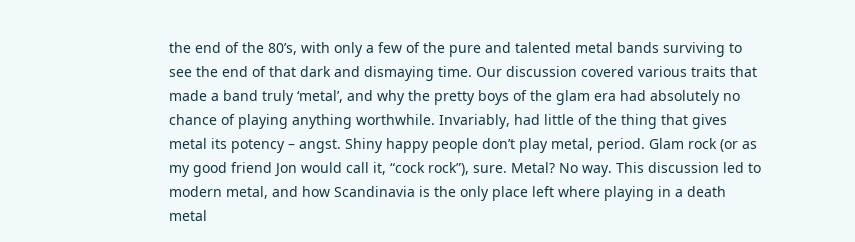the end of the 80’s, with only a few of the pure and talented metal bands surviving to see the end of that dark and dismaying time. Our discussion covered various traits that made a band truly ‘metal’, and why the pretty boys of the glam era had absolutely no chance of playing anything worthwhile. Invariably, had little of the thing that gives metal its potency – angst. Shiny happy people don’t play metal, period. Glam rock (or as my good friend Jon would call it, “cock rock”), sure. Metal? No way. This discussion led to modern metal, and how Scandinavia is the only place left where playing in a death metal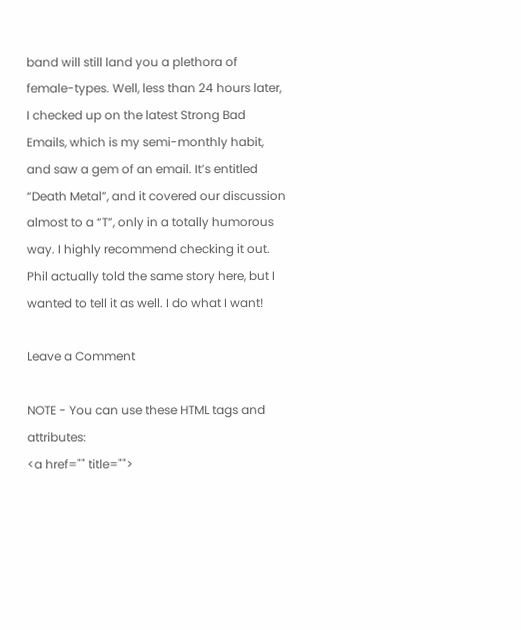band will still land you a plethora of female-types. Well, less than 24 hours later, I checked up on the latest Strong Bad Emails, which is my semi-monthly habit, and saw a gem of an email. It’s entitled “Death Metal”, and it covered our discussion almost to a “T”, only in a totally humorous way. I highly recommend checking it out. Phil actually told the same story here, but I wanted to tell it as well. I do what I want!

Leave a Comment

NOTE - You can use these HTML tags and attributes:
<a href="" title="">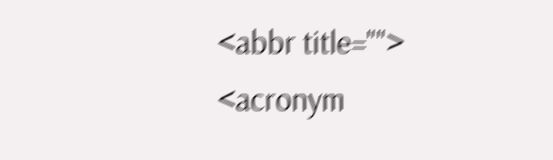<abbr title=""> <acronym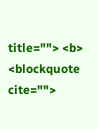title=""> <b> <blockquote cite="">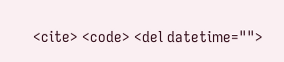<cite> <code> <del datetime="">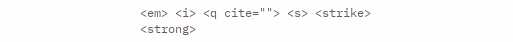<em> <i> <q cite=""> <s> <strike> <strong>